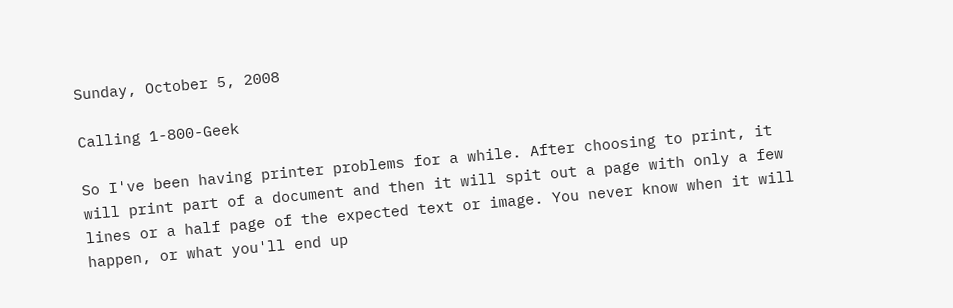Sunday, October 5, 2008

Calling 1-800-Geek

So I've been having printer problems for a while. After choosing to print, it will print part of a document and then it will spit out a page with only a few lines or a half page of the expected text or image. You never know when it will happen, or what you'll end up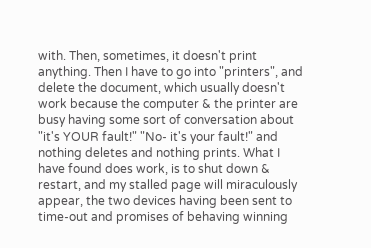with. Then, sometimes, it doesn't print anything. Then I have to go into "printers", and delete the document, which usually doesn't work because the computer & the printer are busy having some sort of conversation about "it's YOUR fault!" "No- it's your fault!" and nothing deletes and nothing prints. What I have found does work, is to shut down & restart, and my stalled page will miraculously appear, the two devices having been sent to time-out and promises of behaving winning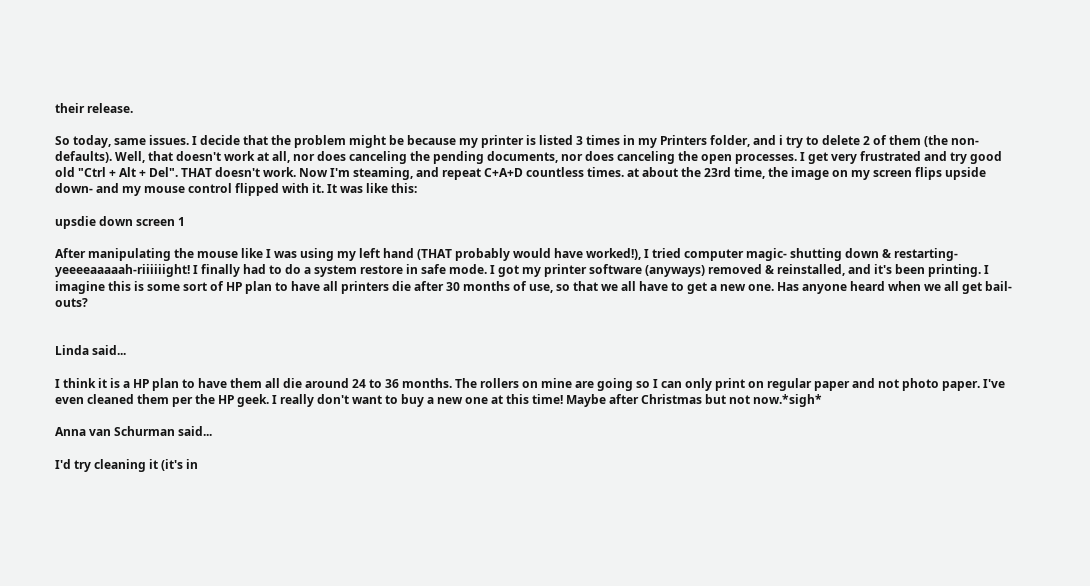their release.

So today, same issues. I decide that the problem might be because my printer is listed 3 times in my Printers folder, and i try to delete 2 of them (the non-defaults). Well, that doesn't work at all, nor does canceling the pending documents, nor does canceling the open processes. I get very frustrated and try good old "Ctrl + Alt + Del". THAT doesn't work. Now I'm steaming, and repeat C+A+D countless times. at about the 23rd time, the image on my screen flips upside down- and my mouse control flipped with it. It was like this:

upsdie down screen 1

After manipulating the mouse like I was using my left hand (THAT probably would have worked!), I tried computer magic- shutting down & restarting- yeeeeaaaaah-riiiiiight! I finally had to do a system restore in safe mode. I got my printer software (anyways) removed & reinstalled, and it's been printing. I imagine this is some sort of HP plan to have all printers die after 30 months of use, so that we all have to get a new one. Has anyone heard when we all get bail-outs?


Linda said...

I think it is a HP plan to have them all die around 24 to 36 months. The rollers on mine are going so I can only print on regular paper and not photo paper. I've even cleaned them per the HP geek. I really don't want to buy a new one at this time! Maybe after Christmas but not now.*sigh*

Anna van Schurman said...

I'd try cleaning it (it's in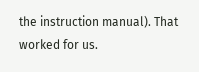the instruction manual). That worked for us.